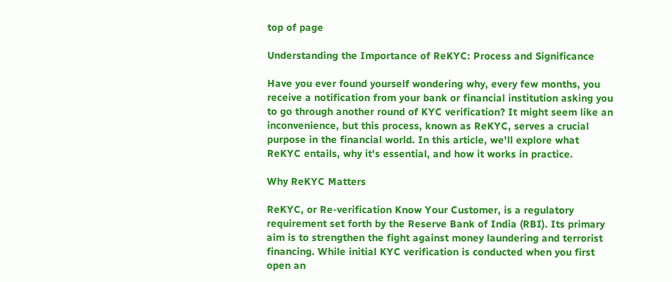top of page

Understanding the Importance of ReKYC: Process and Significance

Have you ever found yourself wondering why, every few months, you receive a notification from your bank or financial institution asking you to go through another round of KYC verification? It might seem like an inconvenience, but this process, known as ReKYC, serves a crucial purpose in the financial world. In this article, we'll explore what ReKYC entails, why it's essential, and how it works in practice.

Why ReKYC Matters

ReKYC, or Re-verification Know Your Customer, is a regulatory requirement set forth by the Reserve Bank of India (RBI). Its primary aim is to strengthen the fight against money laundering and terrorist financing. While initial KYC verification is conducted when you first open an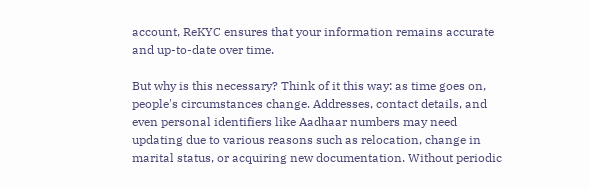account, ReKYC ensures that your information remains accurate and up-to-date over time.

But why is this necessary? Think of it this way: as time goes on, people's circumstances change. Addresses, contact details, and even personal identifiers like Aadhaar numbers may need updating due to various reasons such as relocation, change in marital status, or acquiring new documentation. Without periodic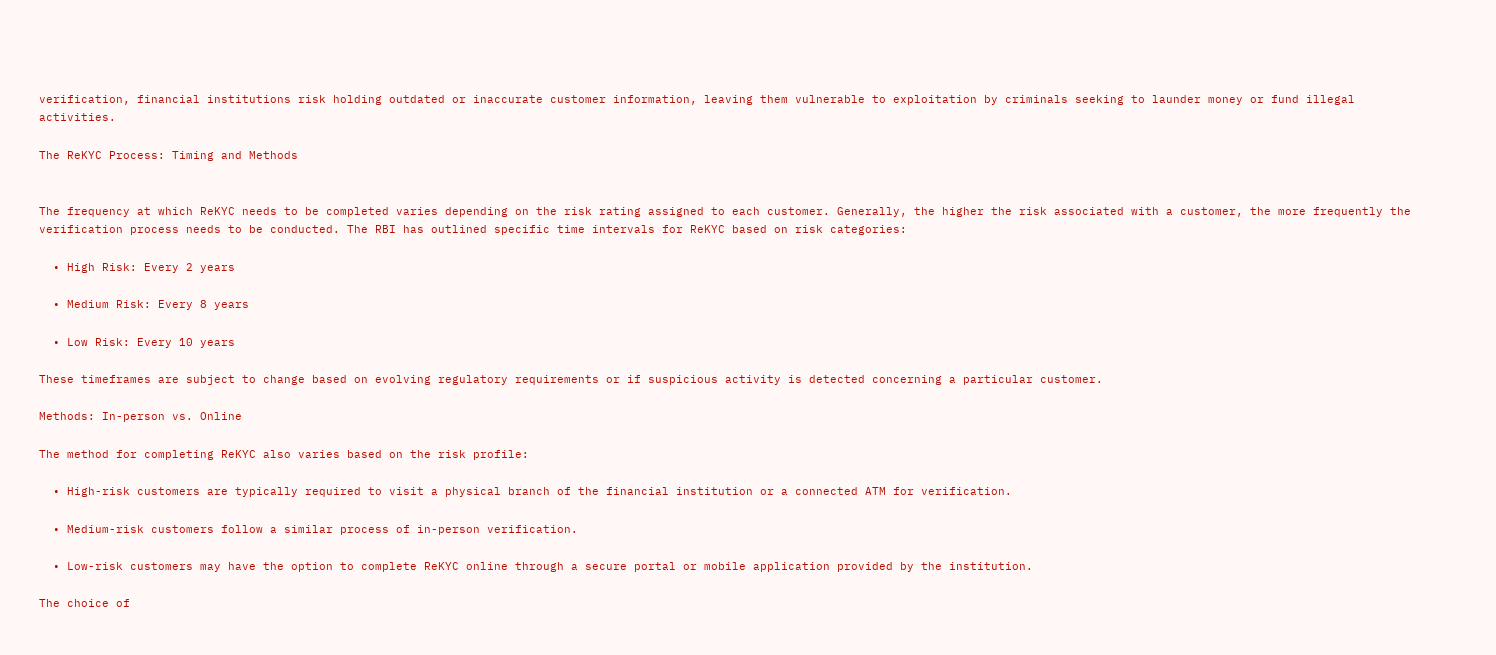verification, financial institutions risk holding outdated or inaccurate customer information, leaving them vulnerable to exploitation by criminals seeking to launder money or fund illegal activities.

The ReKYC Process: Timing and Methods


The frequency at which ReKYC needs to be completed varies depending on the risk rating assigned to each customer. Generally, the higher the risk associated with a customer, the more frequently the verification process needs to be conducted. The RBI has outlined specific time intervals for ReKYC based on risk categories:

  • High Risk: Every 2 years

  • Medium Risk: Every 8 years

  • Low Risk: Every 10 years

These timeframes are subject to change based on evolving regulatory requirements or if suspicious activity is detected concerning a particular customer.

Methods: In-person vs. Online

The method for completing ReKYC also varies based on the risk profile:

  • High-risk customers are typically required to visit a physical branch of the financial institution or a connected ATM for verification.

  • Medium-risk customers follow a similar process of in-person verification.

  • Low-risk customers may have the option to complete ReKYC online through a secure portal or mobile application provided by the institution.

The choice of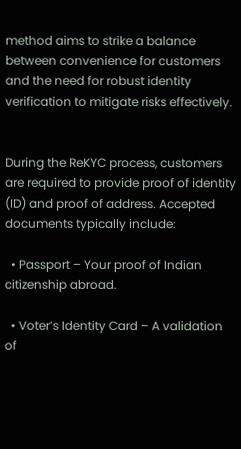method aims to strike a balance between convenience for customers and the need for robust identity verification to mitigate risks effectively.


During the ReKYC process, customers are required to provide proof of identity (ID) and proof of address. Accepted documents typically include:

  • Passport – Your proof of Indian citizenship abroad.

  • Voter’s Identity Card – A validation of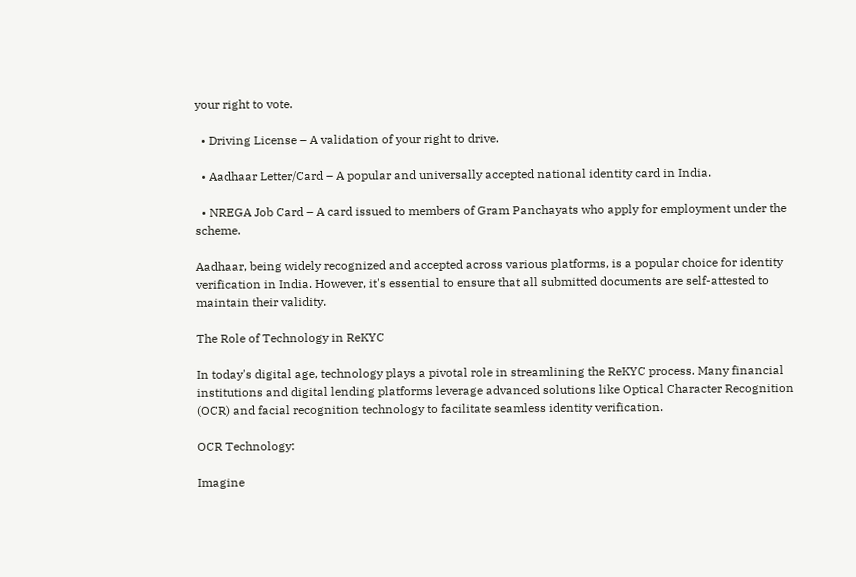your right to vote.

  • Driving License – A validation of your right to drive.

  • Aadhaar Letter/Card – A popular and universally accepted national identity card in India.

  • NREGA Job Card – A card issued to members of Gram Panchayats who apply for employment under the scheme.

Aadhaar, being widely recognized and accepted across various platforms, is a popular choice for identity verification in India. However, it's essential to ensure that all submitted documents are self-attested to maintain their validity.

The Role of Technology in ReKYC

In today's digital age, technology plays a pivotal role in streamlining the ReKYC process. Many financial institutions and digital lending platforms leverage advanced solutions like Optical Character Recognition (OCR) and facial recognition technology to facilitate seamless identity verification.

OCR Technology:

Imagine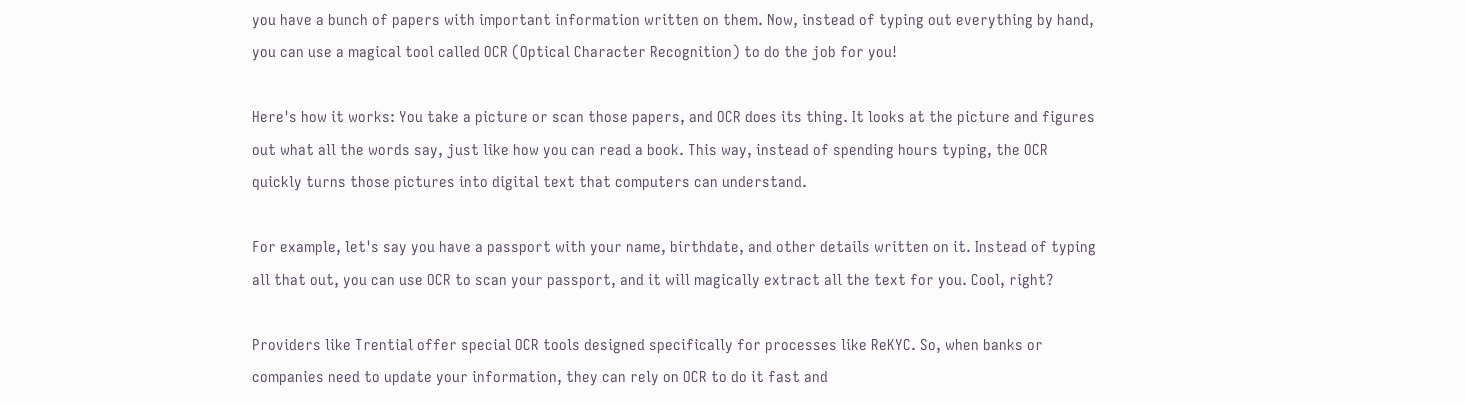you have a bunch of papers with important information written on them. Now, instead of typing out everything by hand, you can use a magical tool called OCR (Optical Character Recognition) to do the job for you!

Here's how it works: You take a picture or scan those papers, and OCR does its thing. It looks at the picture and figures out what all the words say, just like how you can read a book. This way, instead of spending hours typing, the OCR quickly turns those pictures into digital text that computers can understand.

For example, let's say you have a passport with your name, birthdate, and other details written on it. Instead of typing all that out, you can use OCR to scan your passport, and it will magically extract all the text for you. Cool, right?

Providers like Trential offer special OCR tools designed specifically for processes like ReKYC. So, when banks or companies need to update your information, they can rely on OCR to do it fast and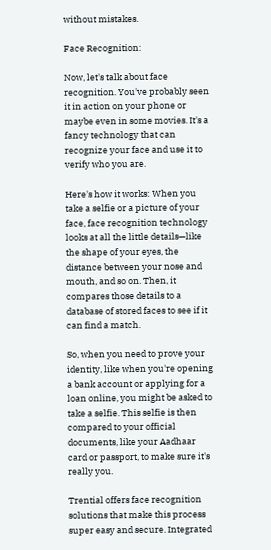without mistakes.

Face Recognition:

Now, let's talk about face recognition. You've probably seen it in action on your phone or maybe even in some movies. It's a fancy technology that can recognize your face and use it to verify who you are.

Here's how it works: When you take a selfie or a picture of your face, face recognition technology looks at all the little details—like the shape of your eyes, the distance between your nose and mouth, and so on. Then, it compares those details to a database of stored faces to see if it can find a match.

So, when you need to prove your identity, like when you're opening a bank account or applying for a loan online, you might be asked to take a selfie. This selfie is then compared to your official documents, like your Aadhaar card or passport, to make sure it's really you.

Trential offers face recognition solutions that make this process super easy and secure. Integrated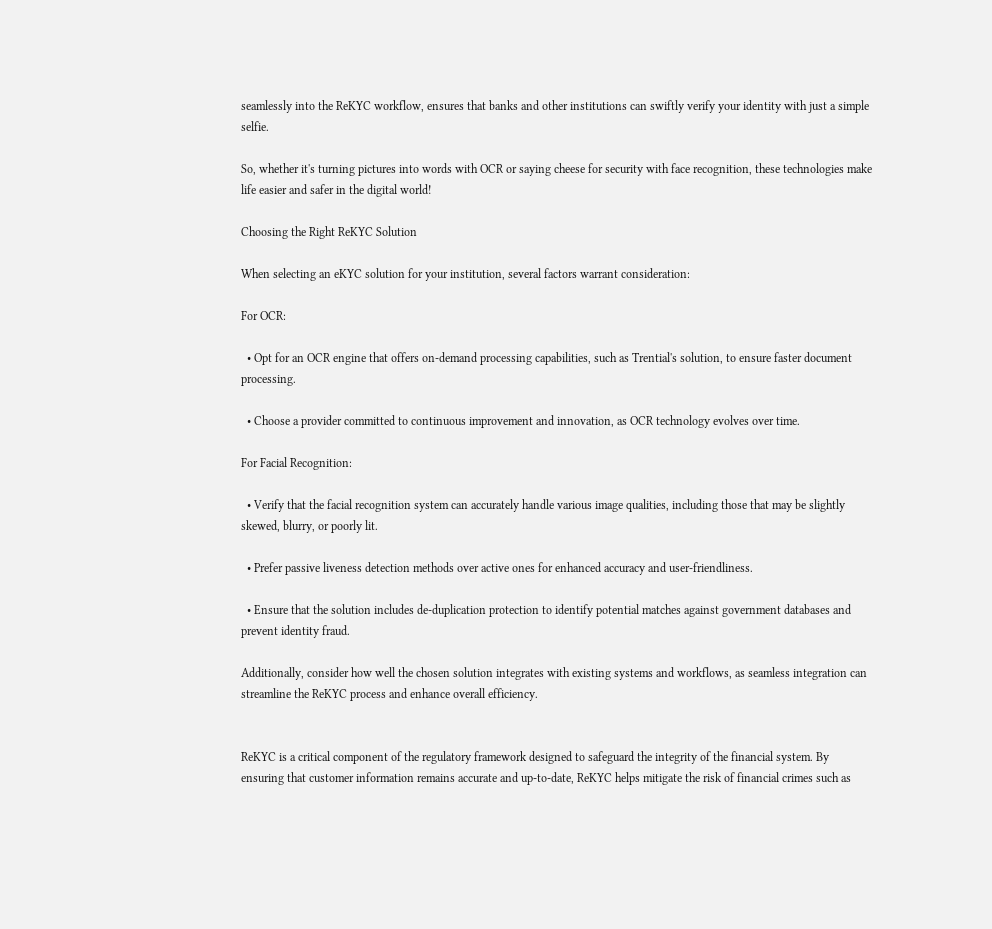seamlessly into the ReKYC workflow, ensures that banks and other institutions can swiftly verify your identity with just a simple selfie.

So, whether it's turning pictures into words with OCR or saying cheese for security with face recognition, these technologies make life easier and safer in the digital world!

Choosing the Right ReKYC Solution

When selecting an eKYC solution for your institution, several factors warrant consideration:

For OCR:

  • Opt for an OCR engine that offers on-demand processing capabilities, such as Trential's solution, to ensure faster document processing.

  • Choose a provider committed to continuous improvement and innovation, as OCR technology evolves over time.

For Facial Recognition:

  • Verify that the facial recognition system can accurately handle various image qualities, including those that may be slightly skewed, blurry, or poorly lit.

  • Prefer passive liveness detection methods over active ones for enhanced accuracy and user-friendliness.

  • Ensure that the solution includes de-duplication protection to identify potential matches against government databases and prevent identity fraud.

Additionally, consider how well the chosen solution integrates with existing systems and workflows, as seamless integration can streamline the ReKYC process and enhance overall efficiency.


ReKYC is a critical component of the regulatory framework designed to safeguard the integrity of the financial system. By ensuring that customer information remains accurate and up-to-date, ReKYC helps mitigate the risk of financial crimes such as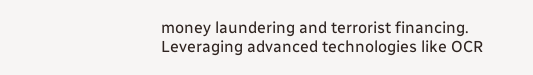money laundering and terrorist financing. Leveraging advanced technologies like OCR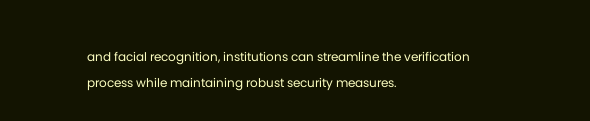and facial recognition, institutions can streamline the verification process while maintaining robust security measures.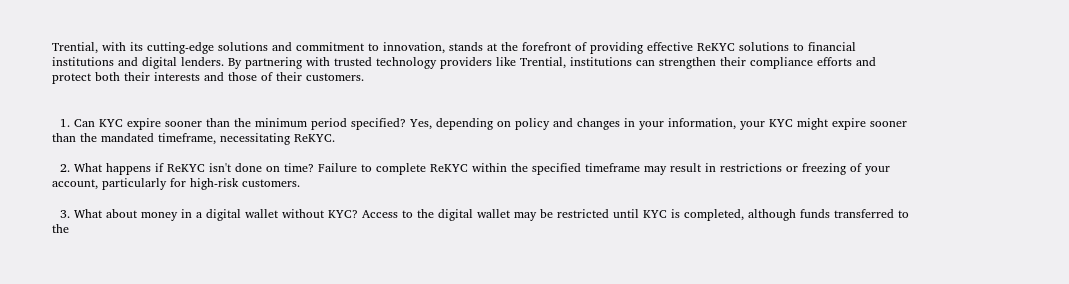Trential, with its cutting-edge solutions and commitment to innovation, stands at the forefront of providing effective ReKYC solutions to financial institutions and digital lenders. By partnering with trusted technology providers like Trential, institutions can strengthen their compliance efforts and protect both their interests and those of their customers.


  1. Can KYC expire sooner than the minimum period specified? Yes, depending on policy and changes in your information, your KYC might expire sooner than the mandated timeframe, necessitating ReKYC.

  2. What happens if ReKYC isn't done on time? Failure to complete ReKYC within the specified timeframe may result in restrictions or freezing of your account, particularly for high-risk customers.

  3. What about money in a digital wallet without KYC? Access to the digital wallet may be restricted until KYC is completed, although funds transferred to the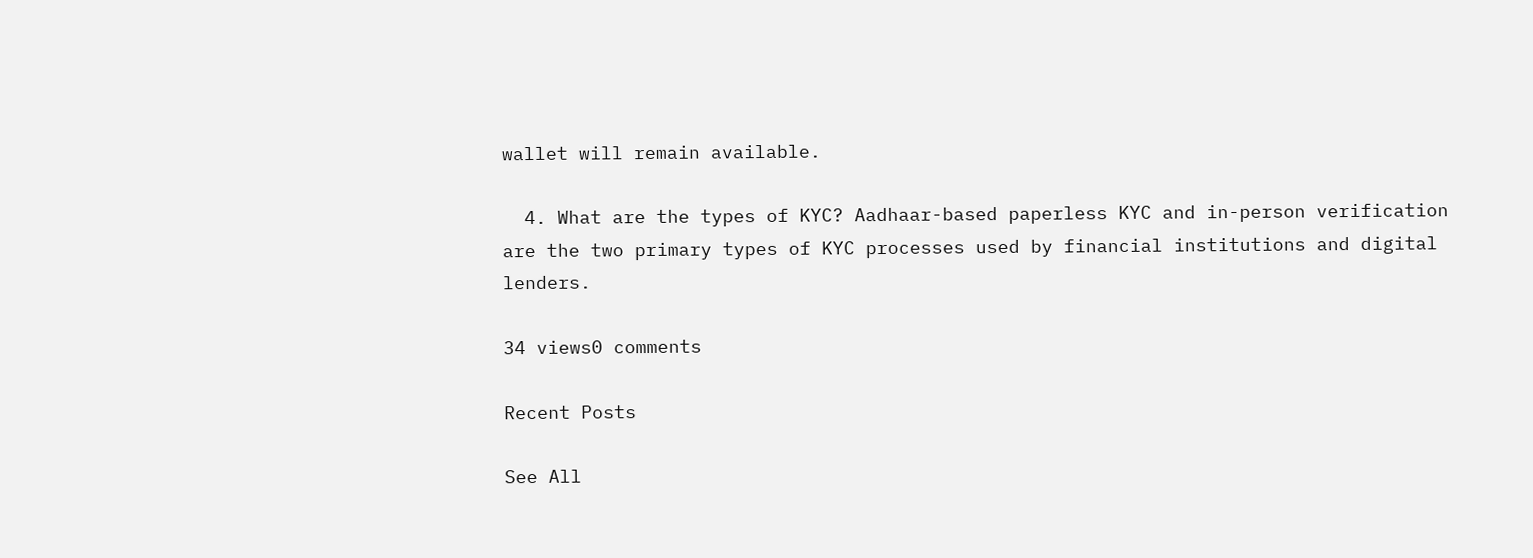wallet will remain available.

  4. What are the types of KYC? Aadhaar-based paperless KYC and in-person verification are the two primary types of KYC processes used by financial institutions and digital lenders.

34 views0 comments

Recent Posts

See All